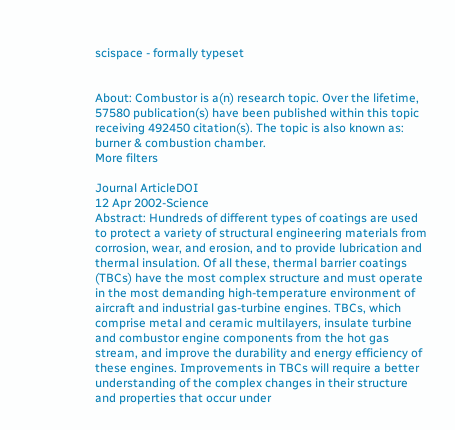scispace - formally typeset


About: Combustor is a(n) research topic. Over the lifetime, 57580 publication(s) have been published within this topic receiving 492450 citation(s). The topic is also known as: burner & combustion chamber.
More filters

Journal ArticleDOI
12 Apr 2002-Science
Abstract: Hundreds of different types of coatings are used to protect a variety of structural engineering materials from corrosion, wear, and erosion, and to provide lubrication and thermal insulation. Of all these, thermal barrier coatings (TBCs) have the most complex structure and must operate in the most demanding high-temperature environment of aircraft and industrial gas-turbine engines. TBCs, which comprise metal and ceramic multilayers, insulate turbine and combustor engine components from the hot gas stream, and improve the durability and energy efficiency of these engines. Improvements in TBCs will require a better understanding of the complex changes in their structure and properties that occur under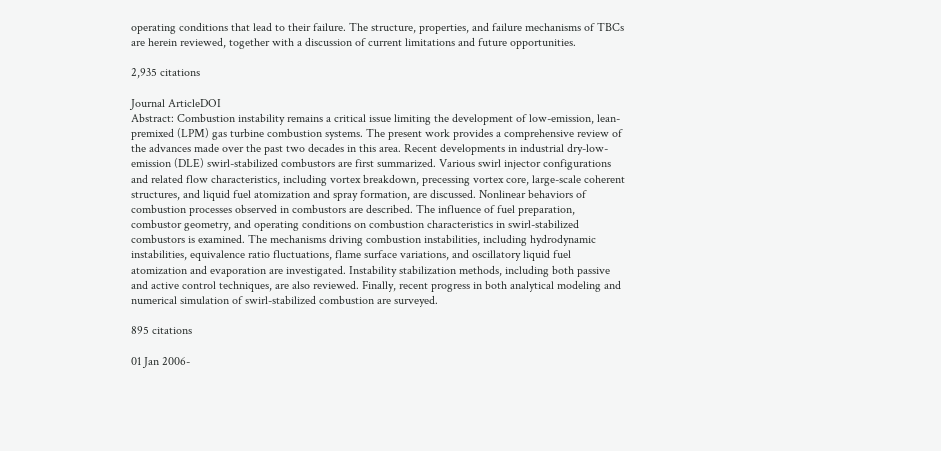operating conditions that lead to their failure. The structure, properties, and failure mechanisms of TBCs are herein reviewed, together with a discussion of current limitations and future opportunities.

2,935 citations

Journal ArticleDOI
Abstract: Combustion instability remains a critical issue limiting the development of low-emission, lean-premixed (LPM) gas turbine combustion systems. The present work provides a comprehensive review of the advances made over the past two decades in this area. Recent developments in industrial dry-low-emission (DLE) swirl-stabilized combustors are first summarized. Various swirl injector configurations and related flow characteristics, including vortex breakdown, precessing vortex core, large-scale coherent structures, and liquid fuel atomization and spray formation, are discussed. Nonlinear behaviors of combustion processes observed in combustors are described. The influence of fuel preparation, combustor geometry, and operating conditions on combustion characteristics in swirl-stabilized combustors is examined. The mechanisms driving combustion instabilities, including hydrodynamic instabilities, equivalence ratio fluctuations, flame surface variations, and oscillatory liquid fuel atomization and evaporation are investigated. Instability stabilization methods, including both passive and active control techniques, are also reviewed. Finally, recent progress in both analytical modeling and numerical simulation of swirl-stabilized combustion are surveyed.

895 citations

01 Jan 2006-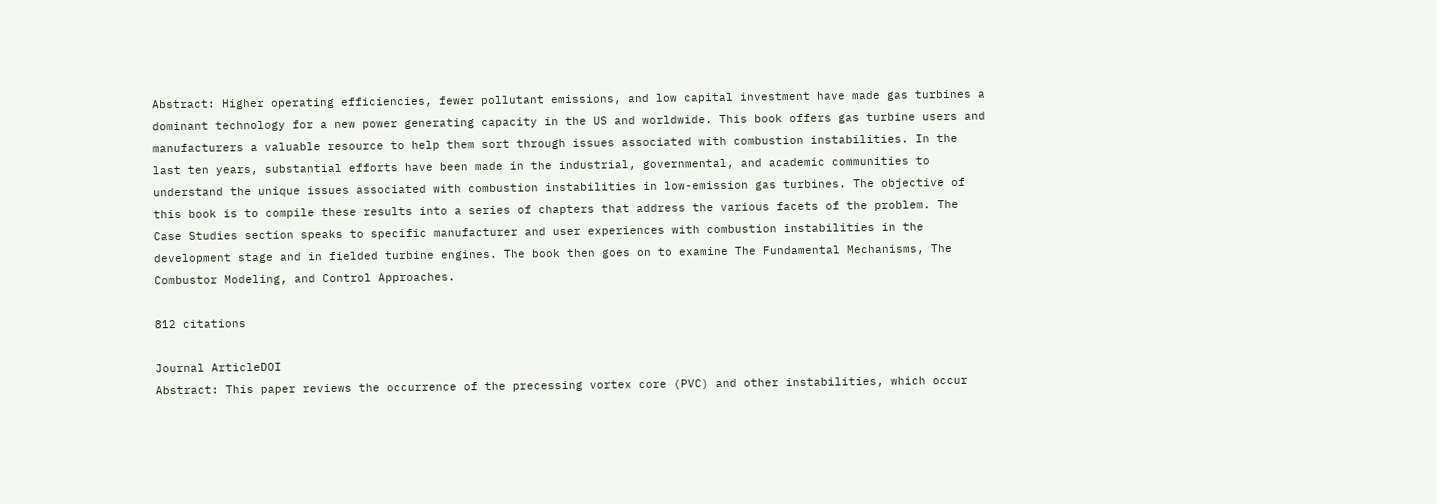Abstract: Higher operating efficiencies, fewer pollutant emissions, and low capital investment have made gas turbines a dominant technology for a new power generating capacity in the US and worldwide. This book offers gas turbine users and manufacturers a valuable resource to help them sort through issues associated with combustion instabilities. In the last ten years, substantial efforts have been made in the industrial, governmental, and academic communities to understand the unique issues associated with combustion instabilities in low-emission gas turbines. The objective of this book is to compile these results into a series of chapters that address the various facets of the problem. The Case Studies section speaks to specific manufacturer and user experiences with combustion instabilities in the development stage and in fielded turbine engines. The book then goes on to examine The Fundamental Mechanisms, The Combustor Modeling, and Control Approaches.

812 citations

Journal ArticleDOI
Abstract: This paper reviews the occurrence of the precessing vortex core (PVC) and other instabilities, which occur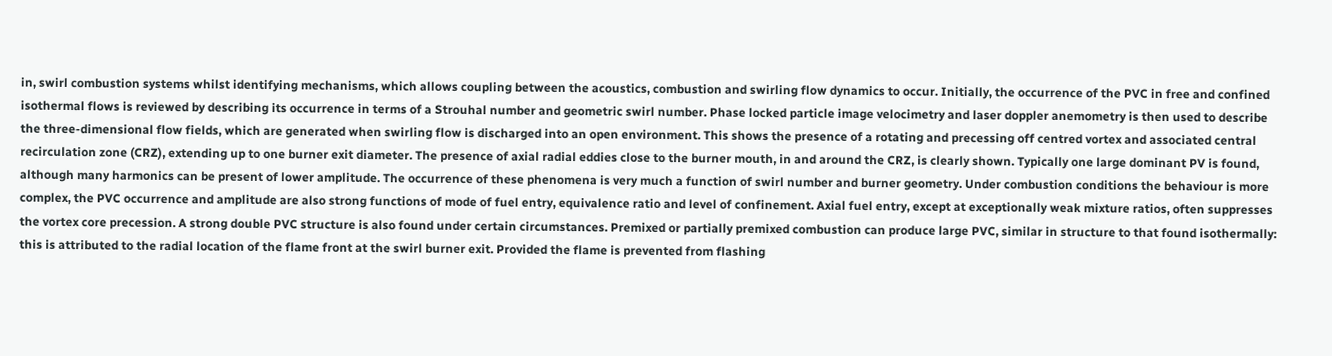in, swirl combustion systems whilst identifying mechanisms, which allows coupling between the acoustics, combustion and swirling flow dynamics to occur. Initially, the occurrence of the PVC in free and confined isothermal flows is reviewed by describing its occurrence in terms of a Strouhal number and geometric swirl number. Phase locked particle image velocimetry and laser doppler anemometry is then used to describe the three-dimensional flow fields, which are generated when swirling flow is discharged into an open environment. This shows the presence of a rotating and precessing off centred vortex and associated central recirculation zone (CRZ), extending up to one burner exit diameter. The presence of axial radial eddies close to the burner mouth, in and around the CRZ, is clearly shown. Typically one large dominant PV is found, although many harmonics can be present of lower amplitude. The occurrence of these phenomena is very much a function of swirl number and burner geometry. Under combustion conditions the behaviour is more complex, the PVC occurrence and amplitude are also strong functions of mode of fuel entry, equivalence ratio and level of confinement. Axial fuel entry, except at exceptionally weak mixture ratios, often suppresses the vortex core precession. A strong double PVC structure is also found under certain circumstances. Premixed or partially premixed combustion can produce large PVC, similar in structure to that found isothermally: this is attributed to the radial location of the flame front at the swirl burner exit. Provided the flame is prevented from flashing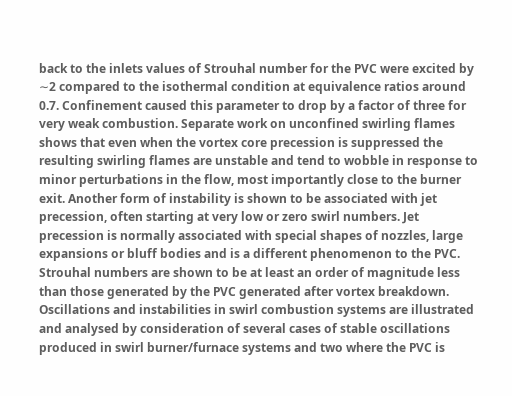back to the inlets values of Strouhal number for the PVC were excited by ∼2 compared to the isothermal condition at equivalence ratios around 0.7. Confinement caused this parameter to drop by a factor of three for very weak combustion. Separate work on unconfined swirling flames shows that even when the vortex core precession is suppressed the resulting swirling flames are unstable and tend to wobble in response to minor perturbations in the flow, most importantly close to the burner exit. Another form of instability is shown to be associated with jet precession, often starting at very low or zero swirl numbers. Jet precession is normally associated with special shapes of nozzles, large expansions or bluff bodies and is a different phenomenon to the PVC. Strouhal numbers are shown to be at least an order of magnitude less than those generated by the PVC generated after vortex breakdown. Oscillations and instabilities in swirl combustion systems are illustrated and analysed by consideration of several cases of stable oscillations produced in swirl burner/furnace systems and two where the PVC is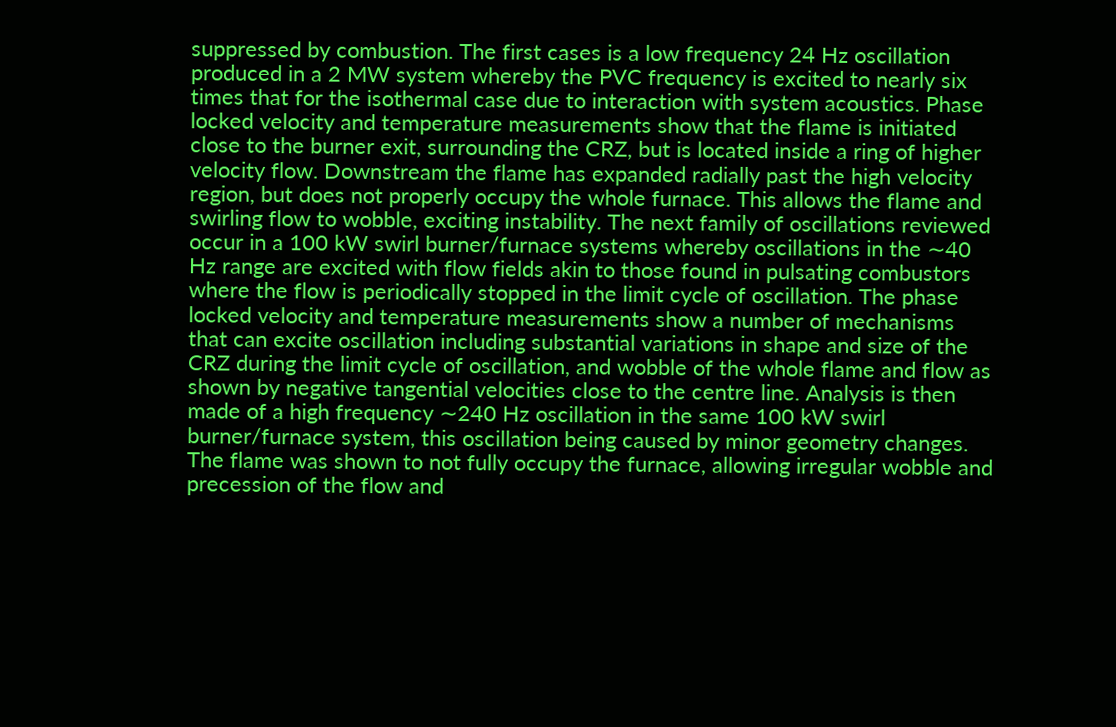suppressed by combustion. The first cases is a low frequency 24 Hz oscillation produced in a 2 MW system whereby the PVC frequency is excited to nearly six times that for the isothermal case due to interaction with system acoustics. Phase locked velocity and temperature measurements show that the flame is initiated close to the burner exit, surrounding the CRZ, but is located inside a ring of higher velocity flow. Downstream the flame has expanded radially past the high velocity region, but does not properly occupy the whole furnace. This allows the flame and swirling flow to wobble, exciting instability. The next family of oscillations reviewed occur in a 100 kW swirl burner/furnace systems whereby oscillations in the ∼40 Hz range are excited with flow fields akin to those found in pulsating combustors where the flow is periodically stopped in the limit cycle of oscillation. The phase locked velocity and temperature measurements show a number of mechanisms that can excite oscillation including substantial variations in shape and size of the CRZ during the limit cycle of oscillation, and wobble of the whole flame and flow as shown by negative tangential velocities close to the centre line. Analysis is then made of a high frequency ∼240 Hz oscillation in the same 100 kW swirl burner/furnace system, this oscillation being caused by minor geometry changes. The flame was shown to not fully occupy the furnace, allowing irregular wobble and precession of the flow and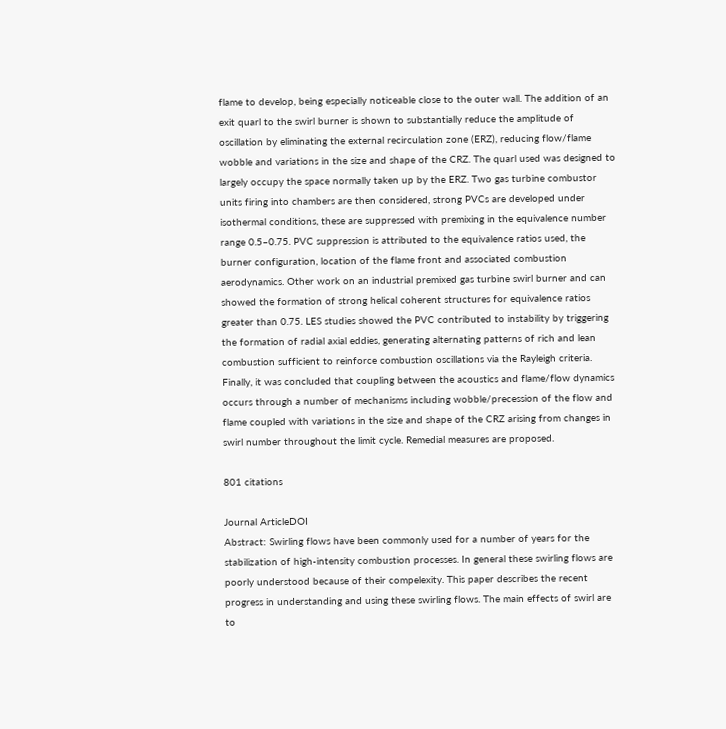flame to develop, being especially noticeable close to the outer wall. The addition of an exit quarl to the swirl burner is shown to substantially reduce the amplitude of oscillation by eliminating the external recirculation zone (ERZ), reducing flow/flame wobble and variations in the size and shape of the CRZ. The quarl used was designed to largely occupy the space normally taken up by the ERZ. Two gas turbine combustor units firing into chambers are then considered, strong PVCs are developed under isothermal conditions, these are suppressed with premixing in the equivalence number range 0.5–0.75. PVC suppression is attributed to the equivalence ratios used, the burner configuration, location of the flame front and associated combustion aerodynamics. Other work on an industrial premixed gas turbine swirl burner and can showed the formation of strong helical coherent structures for equivalence ratios greater than 0.75. LES studies showed the PVC contributed to instability by triggering the formation of radial axial eddies, generating alternating patterns of rich and lean combustion sufficient to reinforce combustion oscillations via the Rayleigh criteria. Finally, it was concluded that coupling between the acoustics and flame/flow dynamics occurs through a number of mechanisms including wobble/precession of the flow and flame coupled with variations in the size and shape of the CRZ arising from changes in swirl number throughout the limit cycle. Remedial measures are proposed.

801 citations

Journal ArticleDOI
Abstract: Swirling flows have been commonly used for a number of years for the stabilization of high-intensity combustion processes. In general these swirling flows are poorly understood because of their compelexity. This paper describes the recent progress in understanding and using these swirling flows. The main effects of swirl are to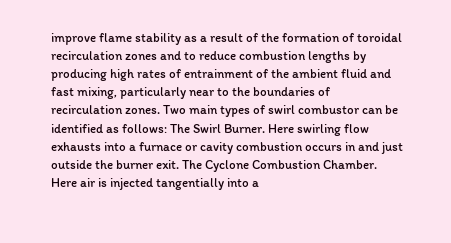improve flame stability as a result of the formation of toroidal recirculation zones and to reduce combustion lengths by producing high rates of entrainment of the ambient fluid and fast mixing, particularly near to the boundaries of recirculation zones. Two main types of swirl combustor can be identified as follows: The Swirl Burner. Here swirling flow exhausts into a furnace or cavity combustion occurs in and just outside the burner exit. The Cyclone Combustion Chamber. Here air is injected tangentially into a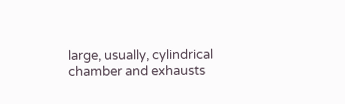large, usually, cylindrical chamber and exhausts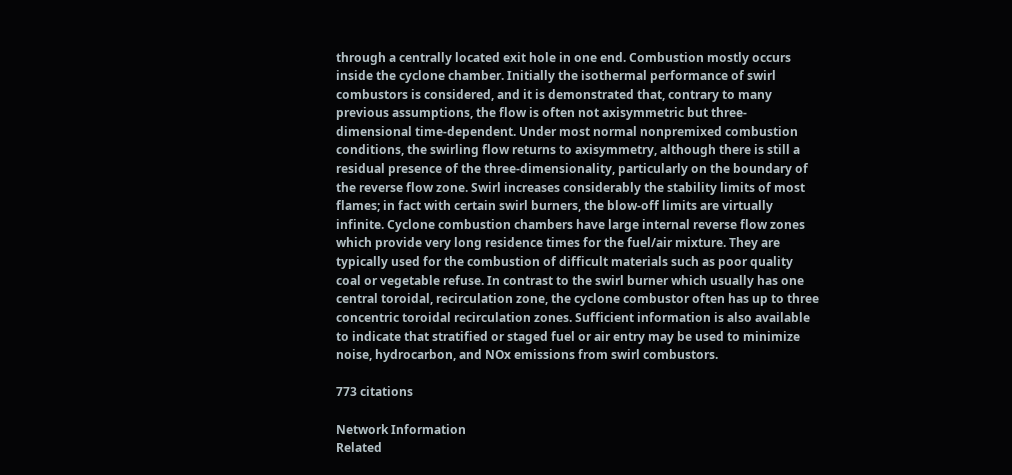through a centrally located exit hole in one end. Combustion mostly occurs inside the cyclone chamber. Initially the isothermal performance of swirl combustors is considered, and it is demonstrated that, contrary to many previous assumptions, the flow is often not axisymmetric but three-dimensional time-dependent. Under most normal nonpremixed combustion conditions, the swirling flow returns to axisymmetry, although there is still a residual presence of the three-dimensionality, particularly on the boundary of the reverse flow zone. Swirl increases considerably the stability limits of most flames; in fact with certain swirl burners, the blow-off limits are virtually infinite. Cyclone combustion chambers have large internal reverse flow zones which provide very long residence times for the fuel/air mixture. They are typically used for the combustion of difficult materials such as poor quality coal or vegetable refuse. In contrast to the swirl burner which usually has one central toroidal, recirculation zone, the cyclone combustor often has up to three concentric toroidal recirculation zones. Sufficient information is also available to indicate that stratified or staged fuel or air entry may be used to minimize noise, hydrocarbon, and NOx emissions from swirl combustors.

773 citations

Network Information
Related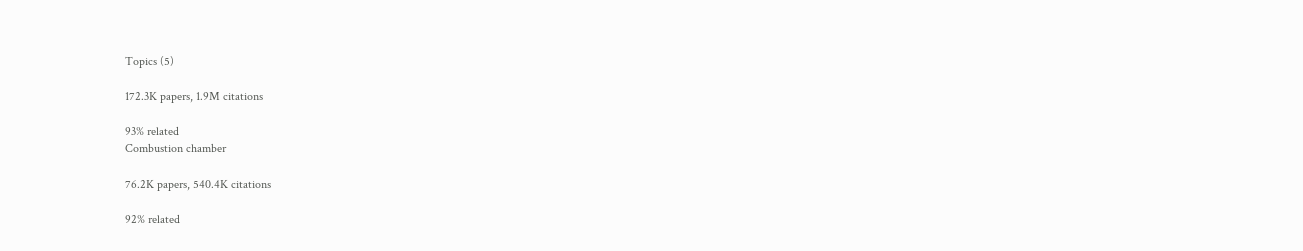Topics (5)

172.3K papers, 1.9M citations

93% related
Combustion chamber

76.2K papers, 540.4K citations

92% related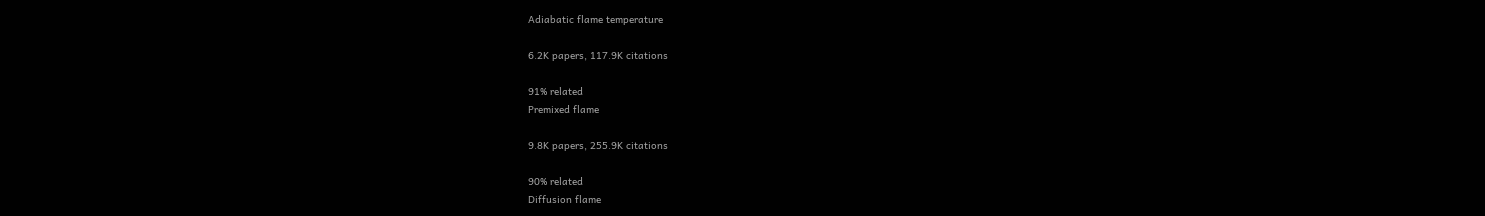Adiabatic flame temperature

6.2K papers, 117.9K citations

91% related
Premixed flame

9.8K papers, 255.9K citations

90% related
Diffusion flame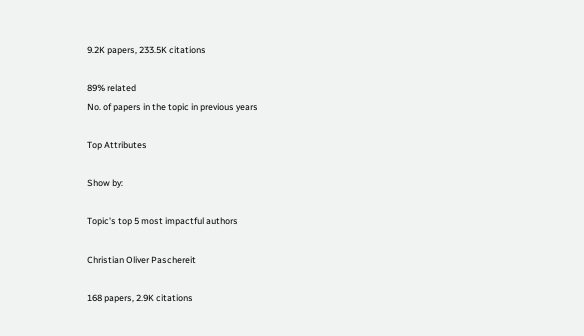9.2K papers, 233.5K citations

89% related
No. of papers in the topic in previous years

Top Attributes

Show by:

Topic's top 5 most impactful authors

Christian Oliver Paschereit

168 papers, 2.9K citations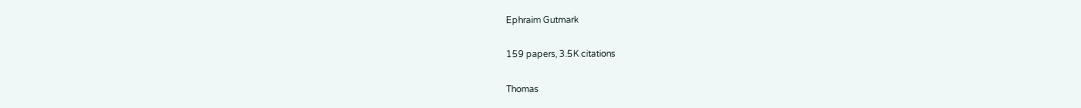Ephraim Gutmark

159 papers, 3.5K citations

Thomas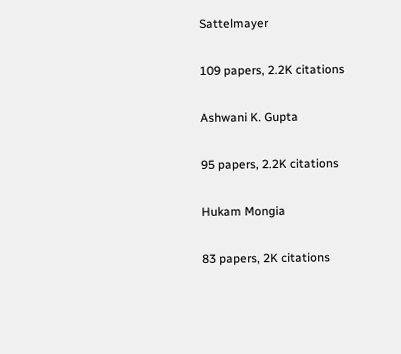Sattelmayer

109 papers, 2.2K citations

Ashwani K. Gupta

95 papers, 2.2K citations

Hukam Mongia

83 papers, 2K citations